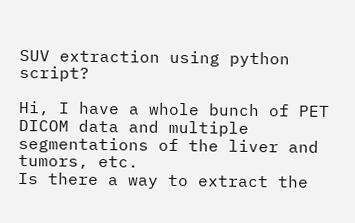SUV extraction using python script?

Hi, I have a whole bunch of PET DICOM data and multiple segmentations of the liver and tumors, etc.
Is there a way to extract the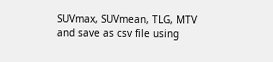SUVmax, SUVmean, TLG, MTV and save as csv file using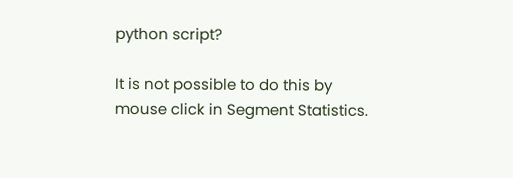python script?

It is not possible to do this by mouse click in Segment Statistics.